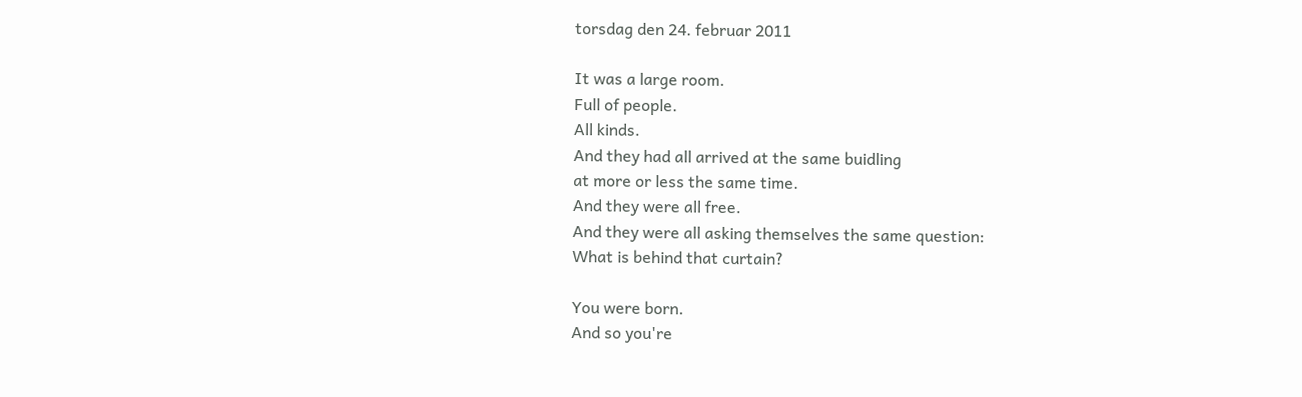torsdag den 24. februar 2011

It was a large room.
Full of people.
All kinds.
And they had all arrived at the same buidling
at more or less the same time.
And they were all free.
And they were all asking themselves the same question:
What is behind that curtain?

You were born.
And so you're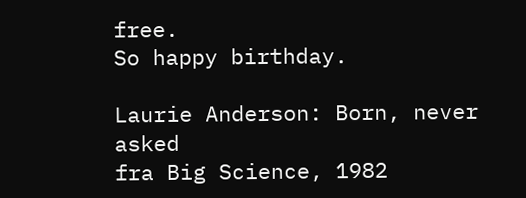free.
So happy birthday.

Laurie Anderson: Born, never asked
fra Big Science, 1982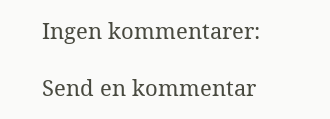Ingen kommentarer:

Send en kommentar